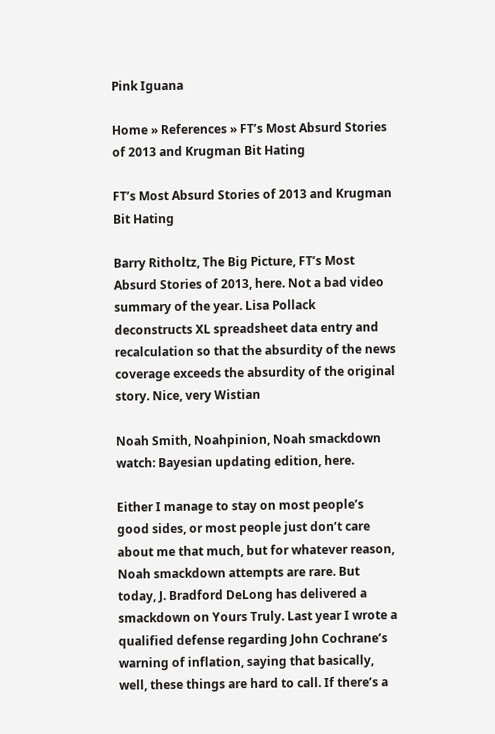Pink Iguana

Home » References » FT’s Most Absurd Stories of 2013 and Krugman Bit Hating

FT’s Most Absurd Stories of 2013 and Krugman Bit Hating

Barry Ritholtz, The Big Picture, FT’s Most Absurd Stories of 2013, here. Not a bad video summary of the year. Lisa Pollack deconstructs XL spreadsheet data entry and recalculation so that the absurdity of the news coverage exceeds the absurdity of the original story. Nice, very Wistian

Noah Smith, Noahpinion, Noah smackdown watch: Bayesian updating edition, here.

Either I manage to stay on most people’s good sides, or most people just don’t care about me that much, but for whatever reason, Noah smackdown attempts are rare. But today, J. Bradford DeLong has delivered a smackdown on Yours Truly. Last year I wrote a qualified defense regarding John Cochrane’s warning of inflation, saying that basically, well, these things are hard to call. If there’s a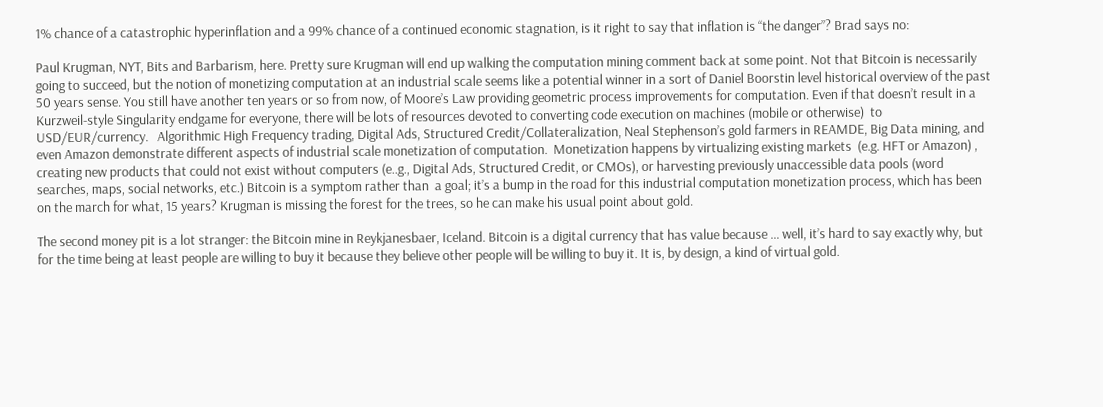1% chance of a catastrophic hyperinflation and a 99% chance of a continued economic stagnation, is it right to say that inflation is “the danger”? Brad says no:

Paul Krugman, NYT, Bits and Barbarism, here. Pretty sure Krugman will end up walking the computation mining comment back at some point. Not that Bitcoin is necessarily going to succeed, but the notion of monetizing computation at an industrial scale seems like a potential winner in a sort of Daniel Boorstin level historical overview of the past 50 years sense. You still have another ten years or so from now, of Moore’s Law providing geometric process improvements for computation. Even if that doesn’t result in a Kurzweil-style Singularity endgame for everyone, there will be lots of resources devoted to converting code execution on machines (mobile or otherwise)  to USD/EUR/currency.   Algorithmic High Frequency trading, Digital Ads, Structured Credit/Collateralization, Neal Stephenson’s gold farmers in REAMDE, Big Data mining, and  even Amazon demonstrate different aspects of industrial scale monetization of computation.  Monetization happens by virtualizing existing markets  (e.g. HFT or Amazon) , creating new products that could not exist without computers (e..g., Digital Ads, Structured Credit, or CMOs), or harvesting previously unaccessible data pools (word searches, maps, social networks, etc.) Bitcoin is a symptom rather than  a goal; it’s a bump in the road for this industrial computation monetization process, which has been on the march for what, 15 years? Krugman is missing the forest for the trees, so he can make his usual point about gold.

The second money pit is a lot stranger: the Bitcoin mine in Reykjanesbaer, Iceland. Bitcoin is a digital currency that has value because … well, it’s hard to say exactly why, but for the time being at least people are willing to buy it because they believe other people will be willing to buy it. It is, by design, a kind of virtual gold.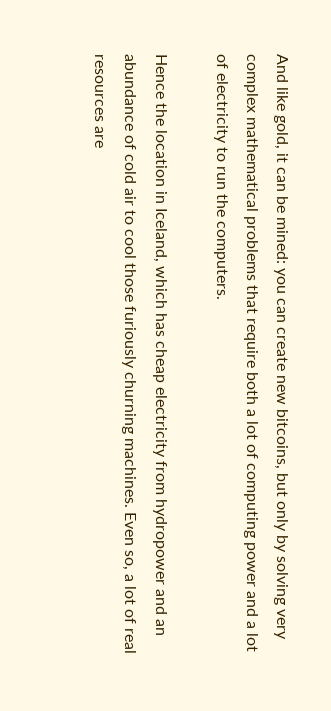And like gold, it can be mined: you can create new bitcoins, but only by solving very complex mathematical problems that require both a lot of computing power and a lot of electricity to run the computers.

Hence the location in Iceland, which has cheap electricity from hydropower and an abundance of cold air to cool those furiously churning machines. Even so, a lot of real resources are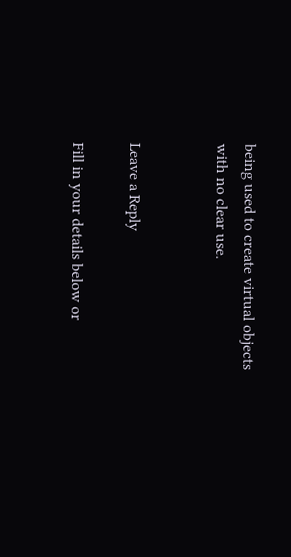being used to create virtual objects with no clear use.


Leave a Reply

Fill in your details below or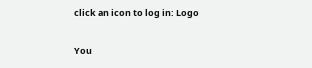click an icon to log in: Logo

You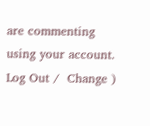are commenting using your account. Log Out /  Change )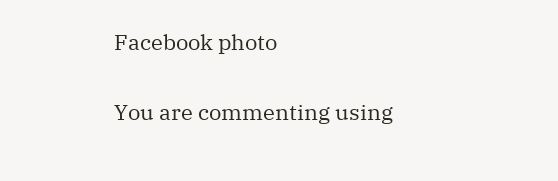Facebook photo

You are commenting using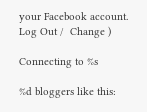your Facebook account. Log Out /  Change )

Connecting to %s

%d bloggers like this: